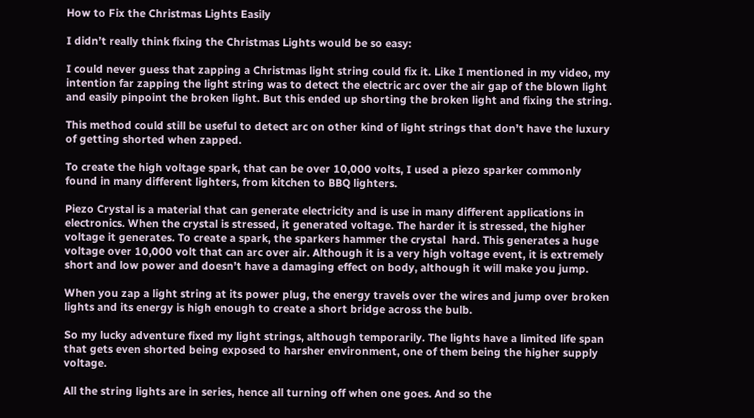How to Fix the Christmas Lights Easily

I didn’t really think fixing the Christmas Lights would be so easy:

I could never guess that zapping a Christmas light string could fix it. Like I mentioned in my video, my intention far zapping the light string was to detect the electric arc over the air gap of the blown light and easily pinpoint the broken light. But this ended up shorting the broken light and fixing the string.

This method could still be useful to detect arc on other kind of light strings that don’t have the luxury of getting shorted when zapped.

To create the high voltage spark, that can be over 10,000 volts, I used a piezo sparker commonly found in many different lighters, from kitchen to BBQ lighters.

Piezo Crystal is a material that can generate electricity and is use in many different applications in electronics. When the crystal is stressed, it generated voltage. The harder it is stressed, the higher voltage it generates. To create a spark, the sparkers hammer the crystal  hard. This generates a huge voltage over 10,000 volt that can arc over air. Although it is a very high voltage event, it is extremely short and low power and doesn’t have a damaging effect on body, although it will make you jump.

When you zap a light string at its power plug, the energy travels over the wires and jump over broken lights and its energy is high enough to create a short bridge across the bulb.

So my lucky adventure fixed my light strings, although temporarily. The lights have a limited life span that gets even shorted being exposed to harsher environment, one of them being the higher supply voltage.

All the string lights are in series, hence all turning off when one goes. And so the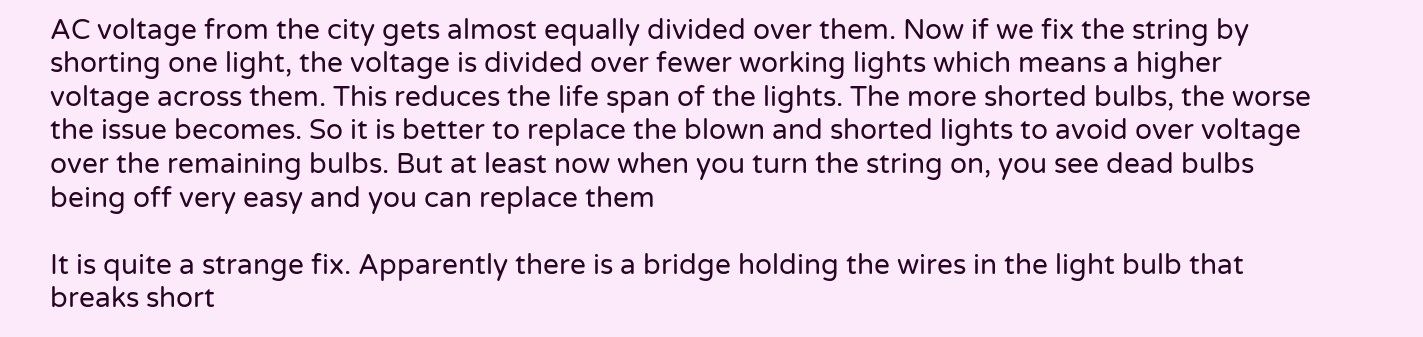AC voltage from the city gets almost equally divided over them. Now if we fix the string by shorting one light, the voltage is divided over fewer working lights which means a higher voltage across them. This reduces the life span of the lights. The more shorted bulbs, the worse the issue becomes. So it is better to replace the blown and shorted lights to avoid over voltage over the remaining bulbs. But at least now when you turn the string on, you see dead bulbs being off very easy and you can replace them

It is quite a strange fix. Apparently there is a bridge holding the wires in the light bulb that breaks short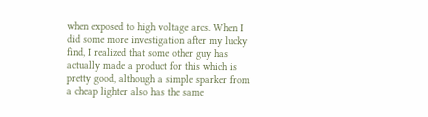when exposed to high voltage arcs. When I did some more investigation after my lucky find, I realized that some other guy has actually made a product for this which is pretty good, although a simple sparker from a cheap lighter also has the same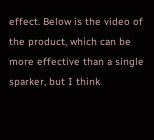effect. Below is the video of the product, which can be more effective than a single sparker, but I think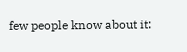few people know about it: